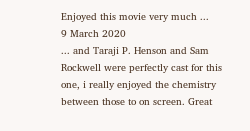Enjoyed this movie very much ...
9 March 2020
... and Taraji P. Henson and Sam Rockwell were perfectly cast for this one, i really enjoyed the chemistry between those to on screen. Great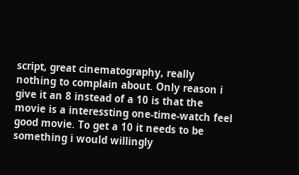script, great cinematography, really nothing to complain about. Only reason i give it an 8 instead of a 10 is that the movie is a interessting one-time-watch feel good movie. To get a 10 it needs to be something i would willingly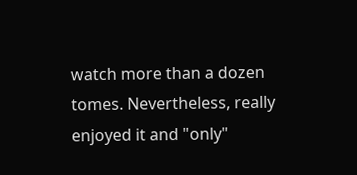watch more than a dozen tomes. Nevertheless, really enjoyed it and "only"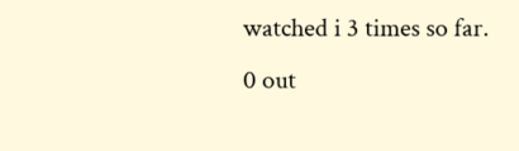watched i 3 times so far.
0 out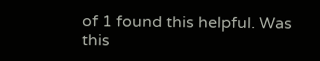of 1 found this helpful. Was this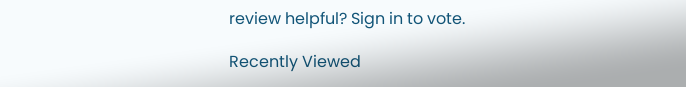review helpful? Sign in to vote.

Recently Viewed